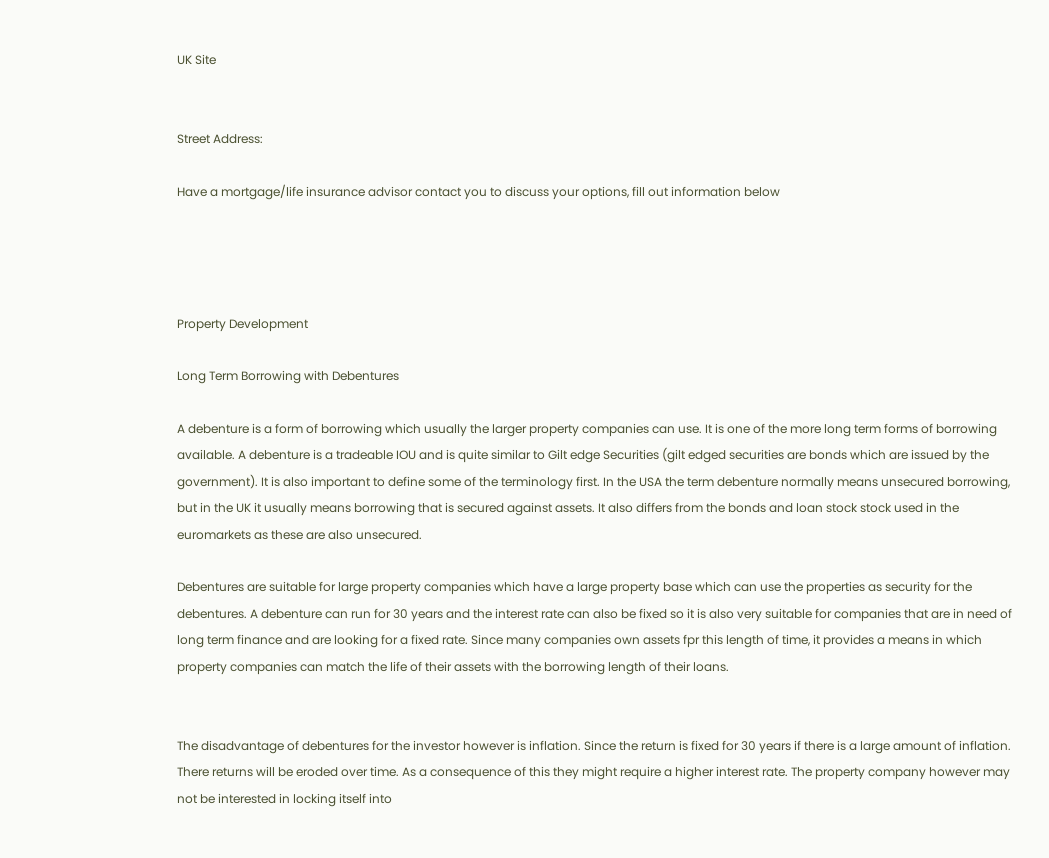UK Site


Street Address:

Have a mortgage/life insurance advisor contact you to discuss your options, fill out information below




Property Development

Long Term Borrowing with Debentures

A debenture is a form of borrowing which usually the larger property companies can use. It is one of the more long term forms of borrowing available. A debenture is a tradeable IOU and is quite similar to Gilt edge Securities (gilt edged securities are bonds which are issued by the government). It is also important to define some of the terminology first. In the USA the term debenture normally means unsecured borrowing, but in the UK it usually means borrowing that is secured against assets. It also differs from the bonds and loan stock stock used in the euromarkets as these are also unsecured.

Debentures are suitable for large property companies which have a large property base which can use the properties as security for the debentures. A debenture can run for 30 years and the interest rate can also be fixed so it is also very suitable for companies that are in need of long term finance and are looking for a fixed rate. Since many companies own assets fpr this length of time, it provides a means in which property companies can match the life of their assets with the borrowing length of their loans.


The disadvantage of debentures for the investor however is inflation. Since the return is fixed for 30 years if there is a large amount of inflation. There returns will be eroded over time. As a consequence of this they might require a higher interest rate. The property company however may not be interested in locking itself into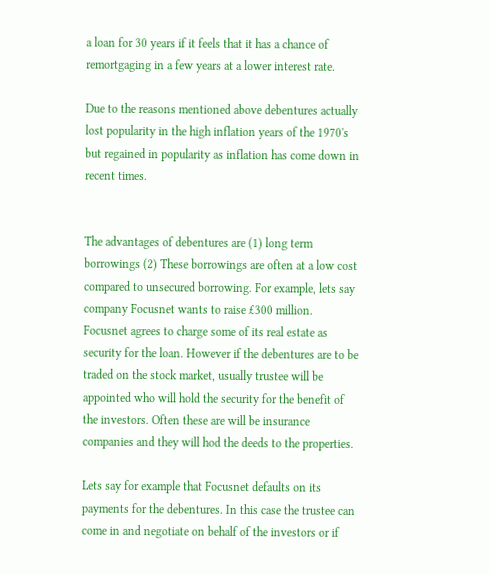a loan for 30 years if it feels that it has a chance of remortgaging in a few years at a lower interest rate.

Due to the reasons mentioned above debentures actually lost popularity in the high inflation years of the 1970's but regained in popularity as inflation has come down in recent times.


The advantages of debentures are (1) long term borrowings (2) These borrowings are often at a low cost compared to unsecured borrowing. For example, lets say company Focusnet wants to raise £300 million. Focusnet agrees to charge some of its real estate as security for the loan. However if the debentures are to be traded on the stock market, usually trustee will be appointed who will hold the security for the benefit of the investors. Often these are will be insurance companies and they will hod the deeds to the properties.

Lets say for example that Focusnet defaults on its payments for the debentures. In this case the trustee can come in and negotiate on behalf of the investors or if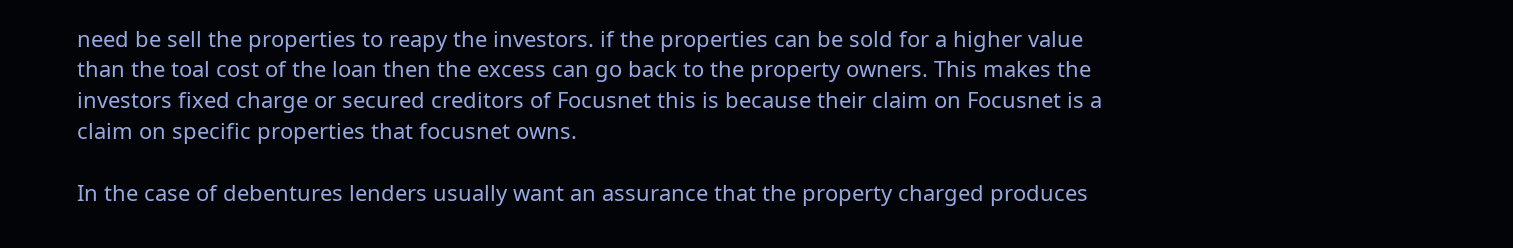need be sell the properties to reapy the investors. if the properties can be sold for a higher value than the toal cost of the loan then the excess can go back to the property owners. This makes the investors fixed charge or secured creditors of Focusnet this is because their claim on Focusnet is a claim on specific properties that focusnet owns.

In the case of debentures lenders usually want an assurance that the property charged produces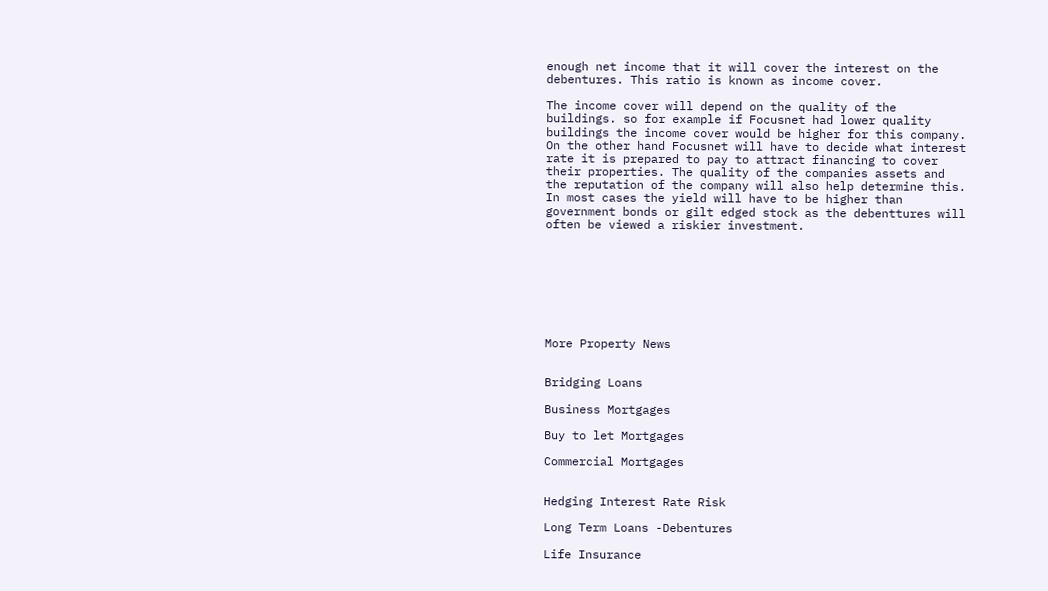enough net income that it will cover the interest on the debentures. This ratio is known as income cover.

The income cover will depend on the quality of the buildings. so for example if Focusnet had lower quality buildings the income cover would be higher for this company. On the other hand Focusnet will have to decide what interest rate it is prepared to pay to attract financing to cover their properties. The quality of the companies assets and the reputation of the company will also help determine this. In most cases the yield will have to be higher than government bonds or gilt edged stock as the debenttures will often be viewed a riskier investment.








More Property News


Bridging Loans

Business Mortgages

Buy to let Mortgages

Commercial Mortgages


Hedging Interest Rate Risk

Long Term Loans -Debentures

Life Insurance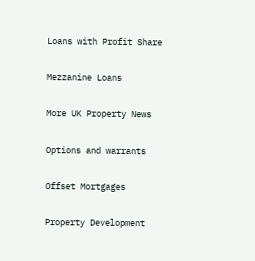Loans with Profit Share

Mezzanine Loans

More UK Property News

Options and warrants

Offset Mortgages

Property Development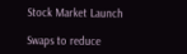Stock Market Launch

Swaps to reduce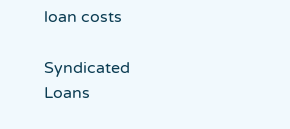loan costs

Syndicated Loans